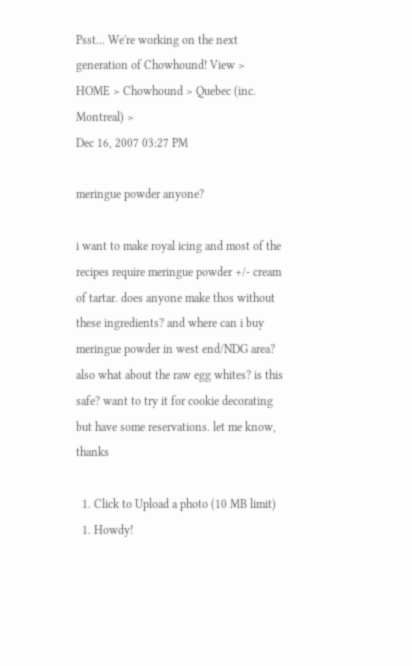Psst... We're working on the next generation of Chowhound! View >
HOME > Chowhound > Quebec (inc. Montreal) >
Dec 16, 2007 03:27 PM

meringue powder anyone?

i want to make royal icing and most of the recipes require meringue powder +/- cream of tartar. does anyone make thos without these ingredients? and where can i buy meringue powder in west end/NDG area? also what about the raw egg whites? is this safe? want to try it for cookie decorating but have some reservations. let me know, thanks

  1. Click to Upload a photo (10 MB limit)
  1. Howdy!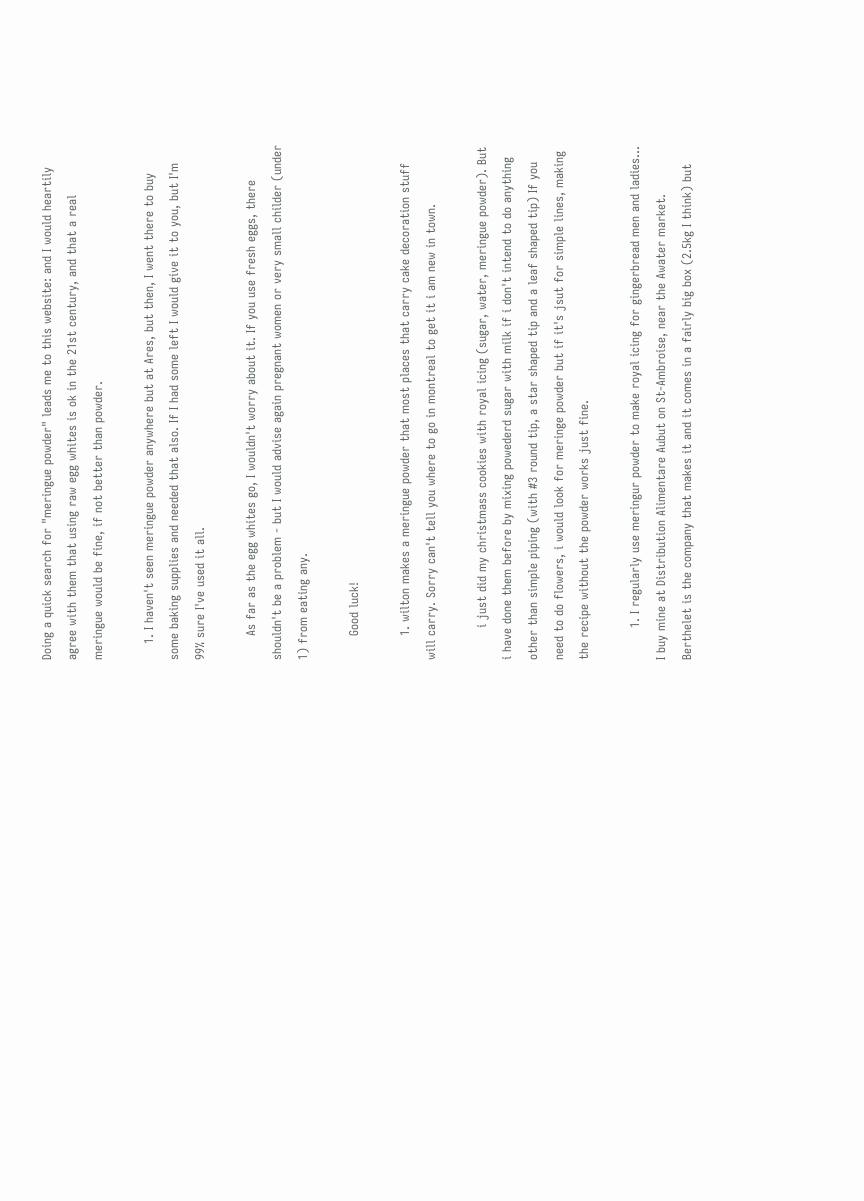Doing a quick search for "meringue powder" leads me to this website: and I would heartily agree with them that using raw egg whites is ok in the 21st century, and that a real meringue would be fine, if not better than powder.

    1. I haven't seen meringue powder anywhere but at Ares, but then, I went there to buy some baking supplies and needed that also. If I had some left I would give it to you, but I'm 99% sure I've used it all.

      As far as the egg whites go, I wouldn't worry about it. If you use fresh eggs, there shouldn't be a problem - but I would advise again pregnant women or very small childer (under 1) from eating any.

      Good luck!

      1. wilton makes a meringue powder that most places that carry cake decoration stuff will carry. Sorry can't tell you where to go in montreal to get it i am new in town.

        i just did my christmass cookies with royal icing (sugar, water, meringue powder). But i have done them before by mixing powederd sugar with milk if i don't intend to do anything other than simple piping (with #3 round tip, a star shaped tip and a leaf shaped tip) If you need to do flowers, i would look for meringe powder but if it's jsut for simple lines, making the recipe without the powder works just fine.

        1. I regularly use meringur powder to make royal icing for gingerbread men and ladies... I buy mine at Distribution Alimentare Aubut on St-Ambroise, near the Awater market. Berthelet is the company that makes it and it comes in a fairly big box (2.5kg I think) but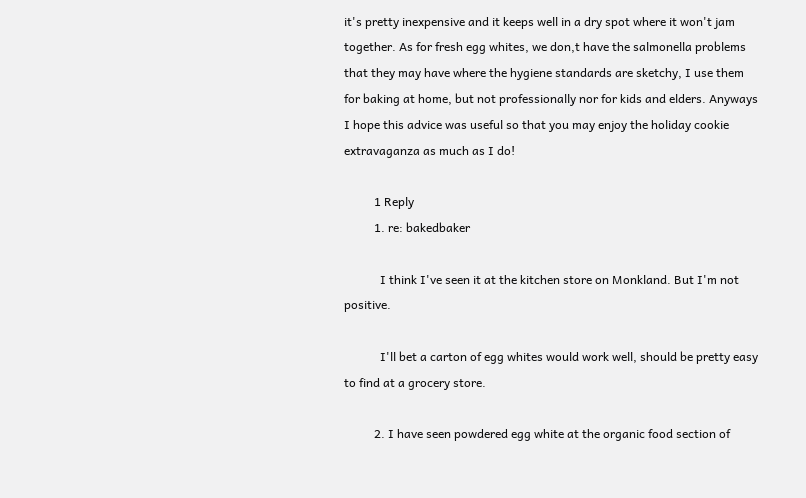it's pretty inexpensive and it keeps well in a dry spot where it won't jam together. As for fresh egg whites, we don,t have the salmonella problems that they may have where the hygiene standards are sketchy, I use them for baking at home, but not professionally nor for kids and elders. Anyways I hope this advice was useful so that you may enjoy the holiday cookie extravaganza as much as I do!

          1 Reply
          1. re: bakedbaker

            I think I've seen it at the kitchen store on Monkland. But I'm not positive.

            I'll bet a carton of egg whites would work well, should be pretty easy to find at a grocery store.

          2. I have seen powdered egg white at the organic food section of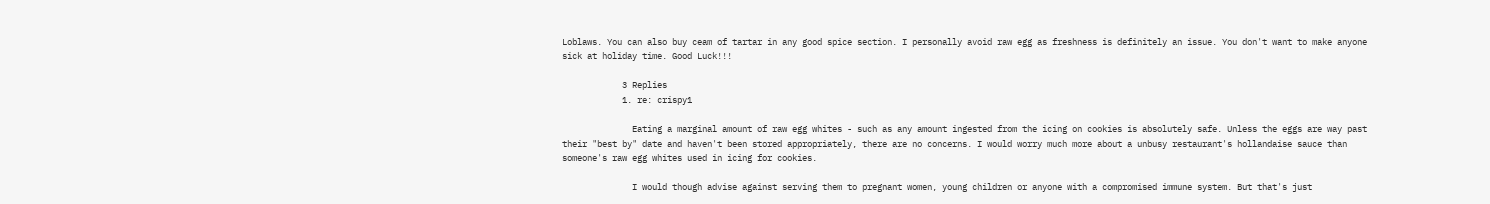Loblaws. You can also buy ceam of tartar in any good spice section. I personally avoid raw egg as freshness is definitely an issue. You don't want to make anyone sick at holiday time. Good Luck!!!

            3 Replies
            1. re: crispy1

              Eating a marginal amount of raw egg whites - such as any amount ingested from the icing on cookies is absolutely safe. Unless the eggs are way past their "best by" date and haven't been stored appropriately, there are no concerns. I would worry much more about a unbusy restaurant's hollandaise sauce than someone's raw egg whites used in icing for cookies.

              I would though advise against serving them to pregnant women, young children or anyone with a compromised immune system. But that's just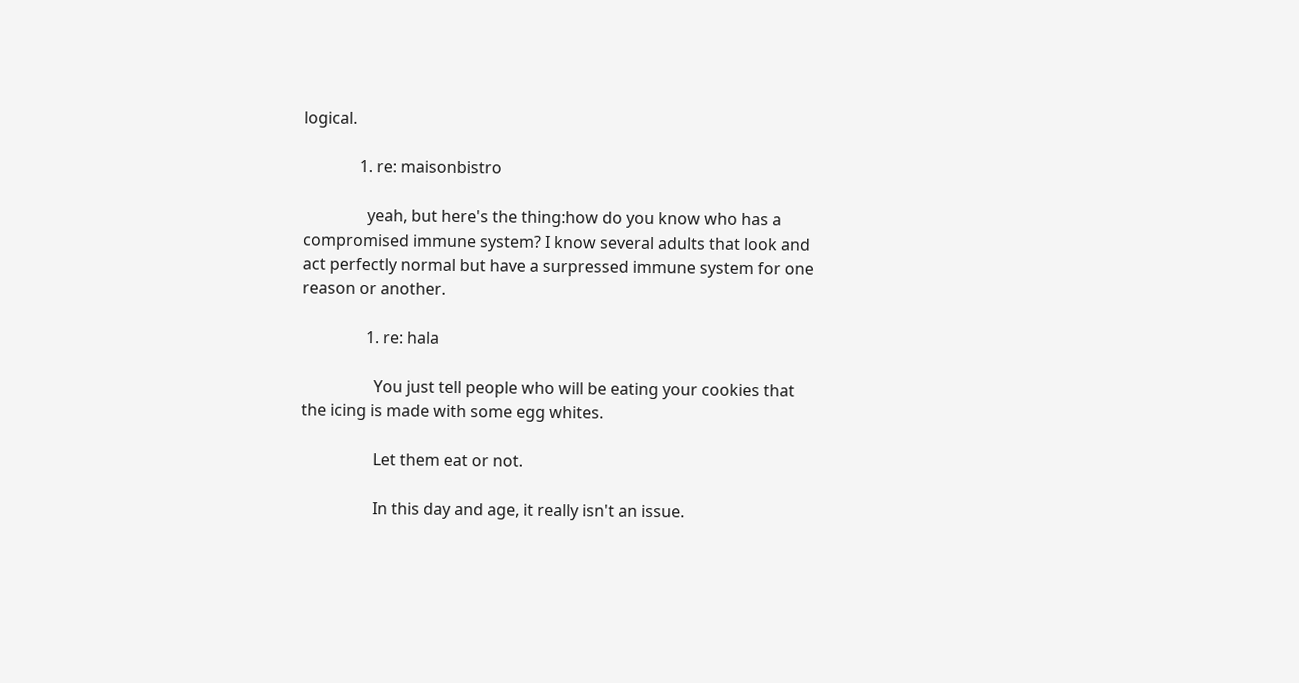logical.

              1. re: maisonbistro

                yeah, but here's the thing:how do you know who has a compromised immune system? I know several adults that look and act perfectly normal but have a surpressed immune system for one reason or another.

                1. re: hala

                  You just tell people who will be eating your cookies that the icing is made with some egg whites.

                  Let them eat or not.

                  In this day and age, it really isn't an issue.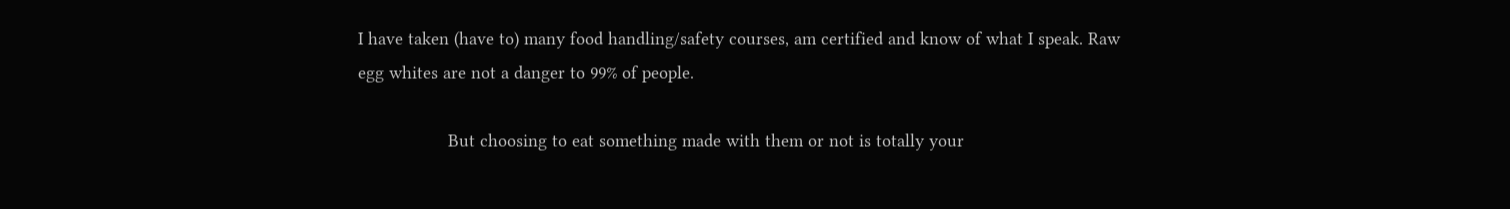I have taken (have to) many food handling/safety courses, am certified and know of what I speak. Raw egg whites are not a danger to 99% of people.

                  But choosing to eat something made with them or not is totally your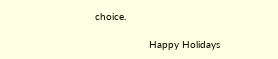choice.

                  Happy Holidays